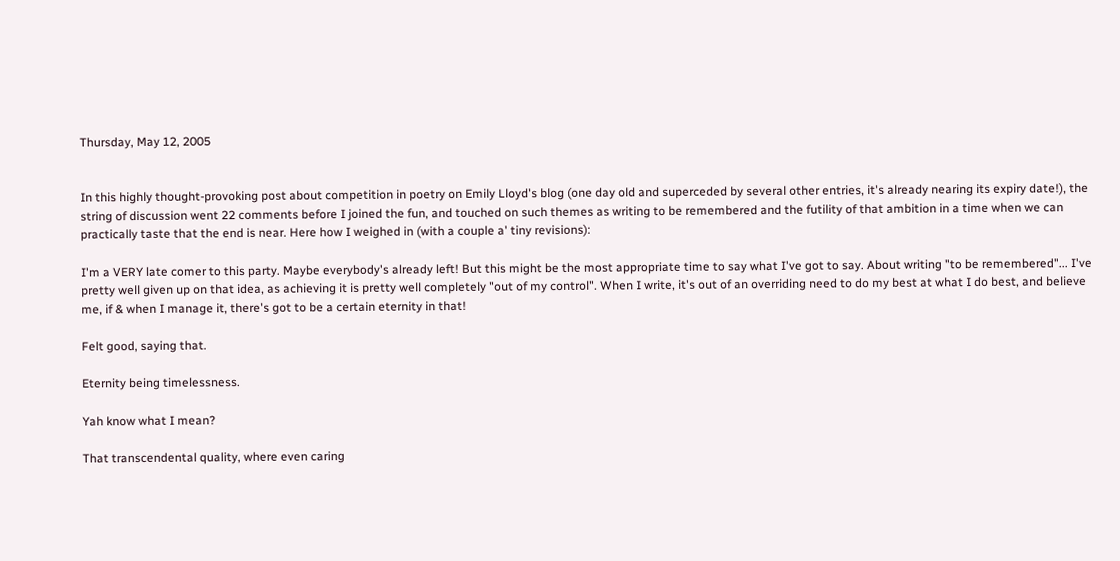Thursday, May 12, 2005


In this highly thought-provoking post about competition in poetry on Emily Lloyd's blog (one day old and superceded by several other entries, it's already nearing its expiry date!), the string of discussion went 22 comments before I joined the fun, and touched on such themes as writing to be remembered and the futility of that ambition in a time when we can practically taste that the end is near. Here how I weighed in (with a couple a' tiny revisions):

I'm a VERY late comer to this party. Maybe everybody's already left! But this might be the most appropriate time to say what I've got to say. About writing "to be remembered"... I've pretty well given up on that idea, as achieving it is pretty well completely "out of my control". When I write, it's out of an overriding need to do my best at what I do best, and believe me, if & when I manage it, there's got to be a certain eternity in that!

Felt good, saying that.

Eternity being timelessness.

Yah know what I mean?

That transcendental quality, where even caring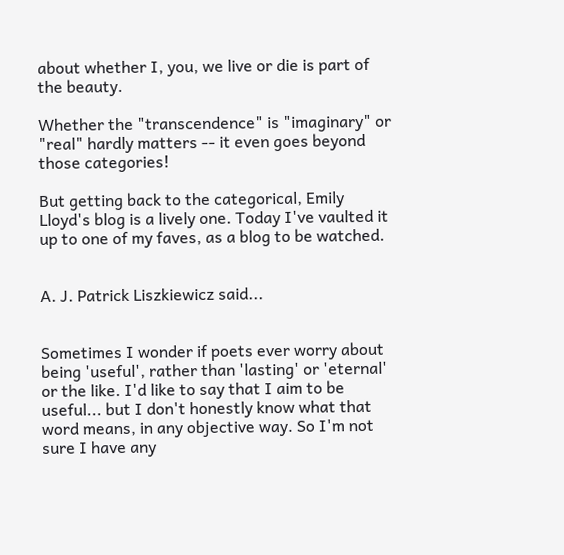about whether I, you, we live or die is part of the beauty.

Whether the "transcendence" is "imaginary" or "real" hardly matters -- it even goes beyond those categories!

But getting back to the categorical, Emily Lloyd's blog is a lively one. Today I've vaulted it up to one of my faves, as a blog to be watched.


A. J. Patrick Liszkiewicz said...


Sometimes I wonder if poets ever worry about being 'useful', rather than 'lasting' or 'eternal' or the like. I'd like to say that I aim to be useful... but I don't honestly know what that word means, in any objective way. So I'm not sure I have any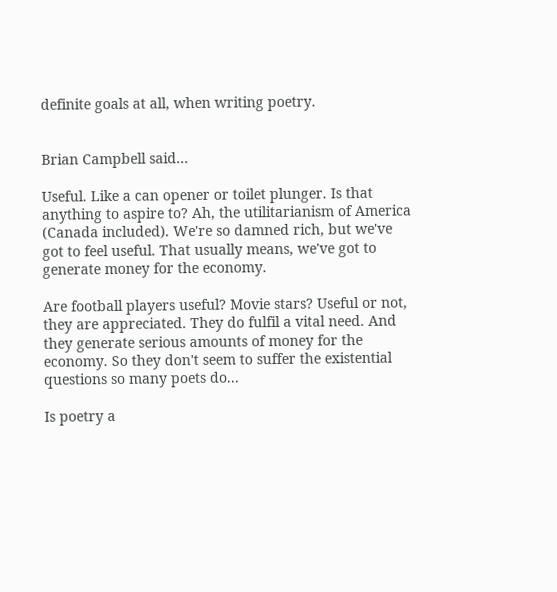definite goals at all, when writing poetry.


Brian Campbell said...

Useful. Like a can opener or toilet plunger. Is that anything to aspire to? Ah, the utilitarianism of America (Canada included). We're so damned rich, but we've got to feel useful. That usually means, we've got to generate money for the economy.

Are football players useful? Movie stars? Useful or not, they are appreciated. They do fulfil a vital need. And they generate serious amounts of money for the economy. So they don't seem to suffer the existential questions so many poets do...

Is poetry a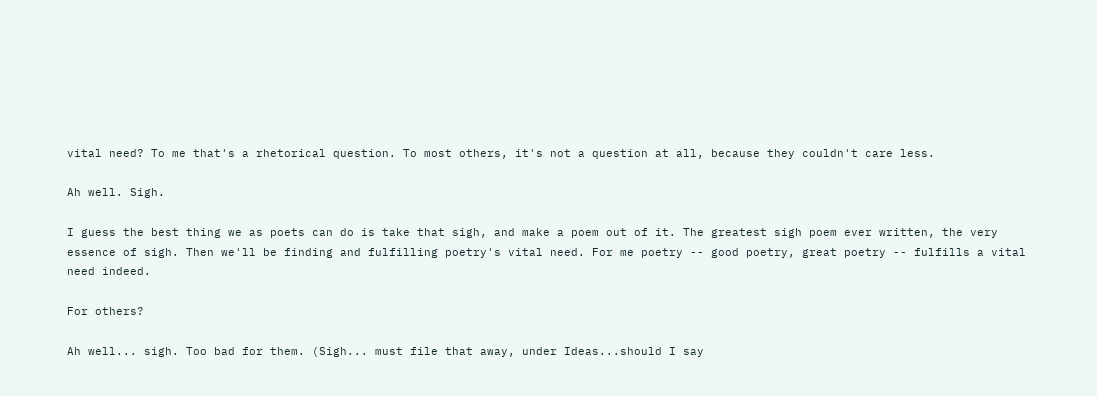vital need? To me that's a rhetorical question. To most others, it's not a question at all, because they couldn't care less.

Ah well. Sigh.

I guess the best thing we as poets can do is take that sigh, and make a poem out of it. The greatest sigh poem ever written, the very essence of sigh. Then we'll be finding and fulfilling poetry's vital need. For me poetry -- good poetry, great poetry -- fulfills a vital need indeed.

For others?

Ah well... sigh. Too bad for them. (Sigh... must file that away, under Ideas...should I say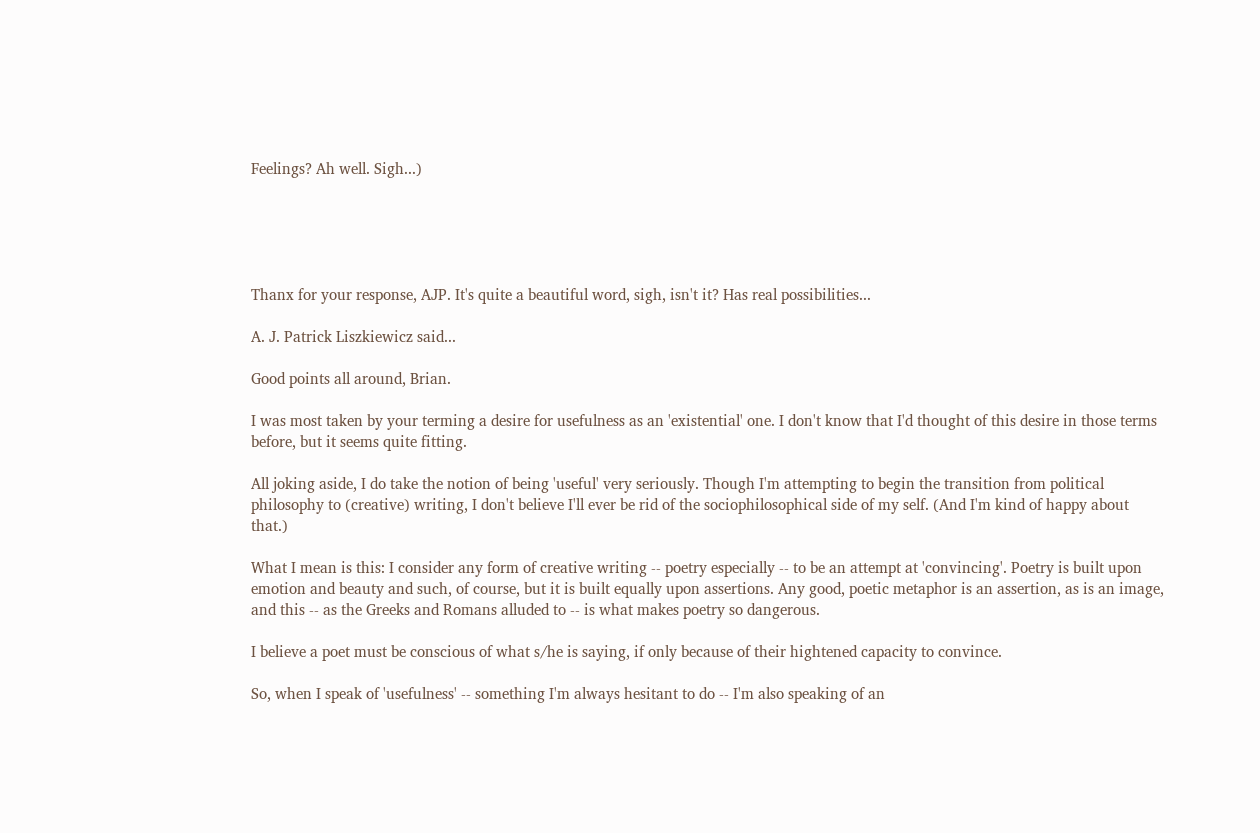Feelings? Ah well. Sigh...)





Thanx for your response, AJP. It's quite a beautiful word, sigh, isn't it? Has real possibilities...

A. J. Patrick Liszkiewicz said...

Good points all around, Brian.

I was most taken by your terming a desire for usefulness as an 'existential' one. I don't know that I'd thought of this desire in those terms before, but it seems quite fitting.

All joking aside, I do take the notion of being 'useful' very seriously. Though I'm attempting to begin the transition from political philosophy to (creative) writing, I don't believe I'll ever be rid of the sociophilosophical side of my self. (And I'm kind of happy about that.)

What I mean is this: I consider any form of creative writing -- poetry especially -- to be an attempt at 'convincing'. Poetry is built upon emotion and beauty and such, of course, but it is built equally upon assertions. Any good, poetic metaphor is an assertion, as is an image, and this -- as the Greeks and Romans alluded to -- is what makes poetry so dangerous.

I believe a poet must be conscious of what s/he is saying, if only because of their hightened capacity to convince.

So, when I speak of 'usefulness' -- something I'm always hesitant to do -- I'm also speaking of an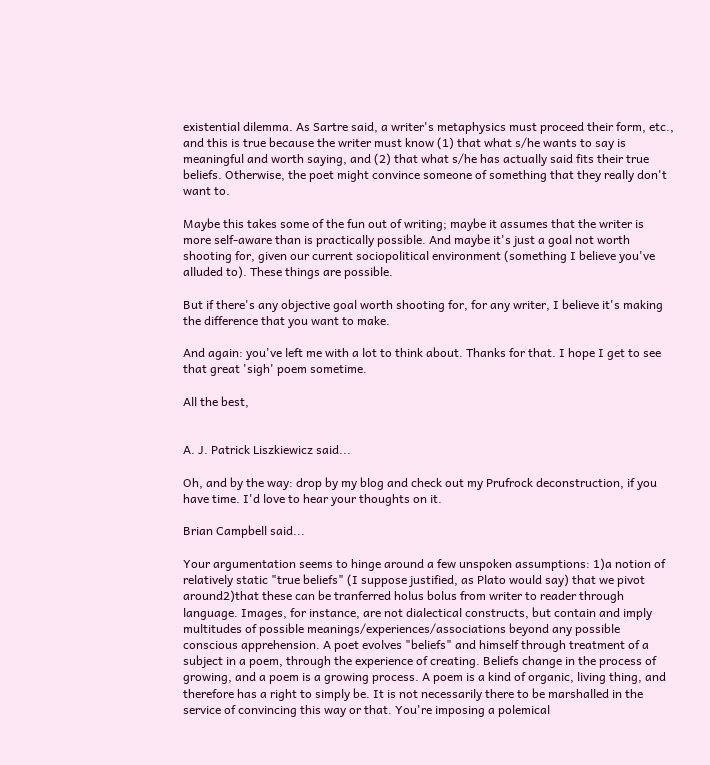existential dilemma. As Sartre said, a writer's metaphysics must proceed their form, etc., and this is true because the writer must know (1) that what s/he wants to say is meaningful and worth saying, and (2) that what s/he has actually said fits their true beliefs. Otherwise, the poet might convince someone of something that they really don't want to.

Maybe this takes some of the fun out of writing; maybe it assumes that the writer is more self-aware than is practically possible. And maybe it's just a goal not worth shooting for, given our current sociopolitical environment (something I believe you've alluded to). These things are possible.

But if there's any objective goal worth shooting for, for any writer, I believe it's making the difference that you want to make.

And again: you've left me with a lot to think about. Thanks for that. I hope I get to see that great 'sigh' poem sometime.

All the best,


A. J. Patrick Liszkiewicz said...

Oh, and by the way: drop by my blog and check out my Prufrock deconstruction, if you have time. I'd love to hear your thoughts on it.

Brian Campbell said...

Your argumentation seems to hinge around a few unspoken assumptions: 1)a notion of relatively static "true beliefs" (I suppose justified, as Plato would say) that we pivot around2)that these can be tranferred holus bolus from writer to reader through language. Images, for instance, are not dialectical constructs, but contain and imply multitudes of possible meanings/experiences/associations beyond any possible conscious apprehension. A poet evolves "beliefs" and himself through treatment of a subject in a poem, through the experience of creating. Beliefs change in the process of growing, and a poem is a growing process. A poem is a kind of organic, living thing, and therefore has a right to simply be. It is not necessarily there to be marshalled in the service of convincing this way or that. You're imposing a polemical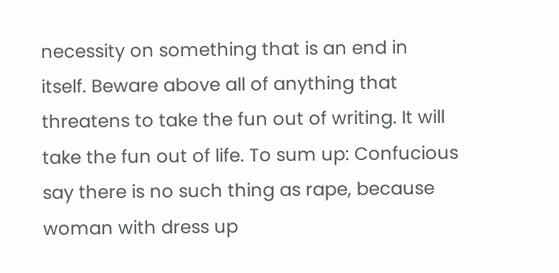necessity on something that is an end in itself. Beware above all of anything that threatens to take the fun out of writing. It will take the fun out of life. To sum up: Confucious say there is no such thing as rape, because woman with dress up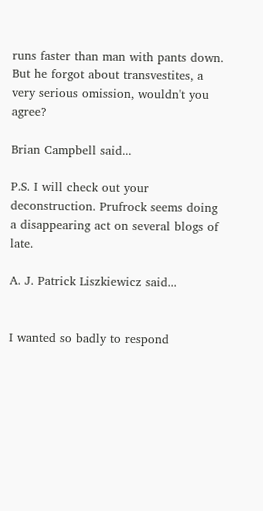runs faster than man with pants down. But he forgot about transvestites, a very serious omission, wouldn't you agree?

Brian Campbell said...

P.S. I will check out your deconstruction. Prufrock seems doing a disappearing act on several blogs of late.

A. J. Patrick Liszkiewicz said...


I wanted so badly to respond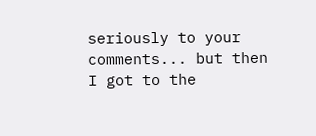seriously to your comments... but then I got to the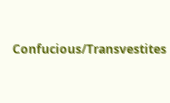Confucious/Transvestites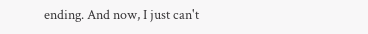ending. And now, I just can't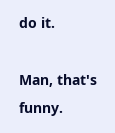do it.

Man, that's funny.